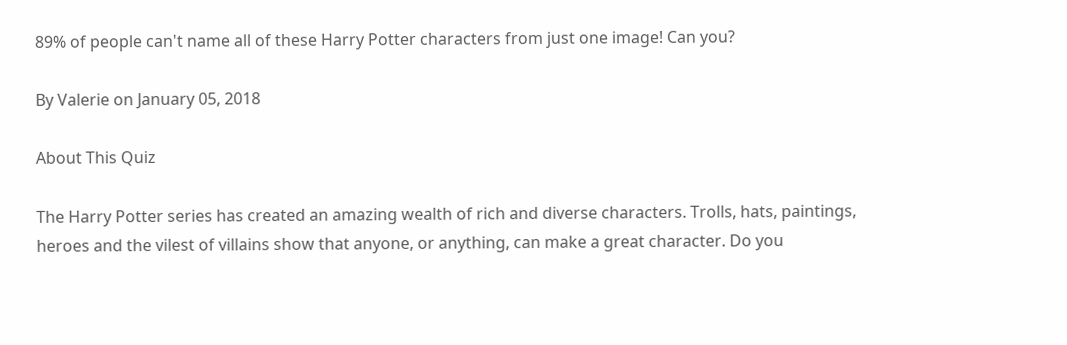89% of people can't name all of these Harry Potter characters from just one image! Can you?

By Valerie on January 05, 2018

About This Quiz

The Harry Potter series has created an amazing wealth of rich and diverse characters. Trolls, hats, paintings, heroes and the vilest of villains show that anyone, or anything, can make a great character. Do you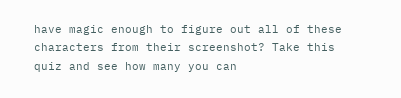have magic enough to figure out all of these characters from their screenshot? Take this quiz and see how many you can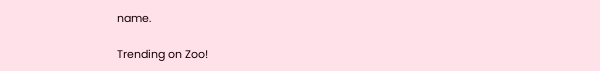name.

Trending on Zoo!